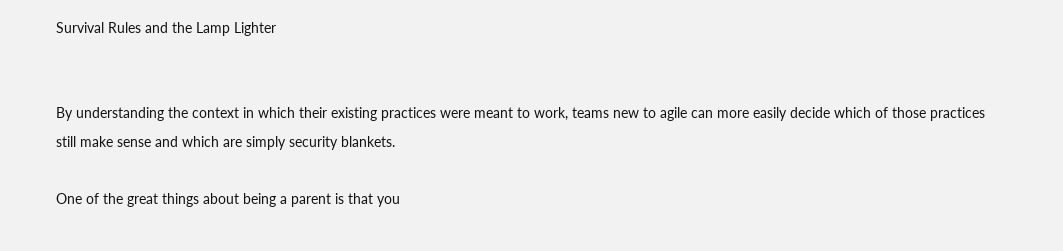Survival Rules and the Lamp Lighter


By understanding the context in which their existing practices were meant to work, teams new to agile can more easily decide which of those practices still make sense and which are simply security blankets.

One of the great things about being a parent is that you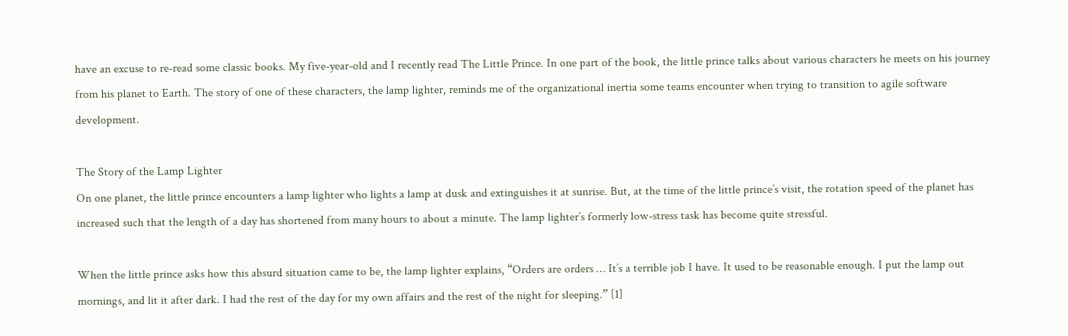have an excuse to re-read some classic books. My five-year-old and I recently read The Little Prince. In one part of the book, the little prince talks about various characters he meets on his journey from his planet to Earth. The story of one of these characters, the lamp lighter, reminds me of the organizational inertia some teams encounter when trying to transition to agile software development.

The Story of the Lamp Lighter
On one planet, the little prince encounters a lamp lighter who lights a lamp at dusk and extinguishes it at sunrise. But, at the time of the little prince’s visit, the rotation speed of the planet has increased such that the length of a day has shortened from many hours to about a minute. The lamp lighter’s formerly low-stress task has become quite stressful.

When the little prince asks how this absurd situation came to be, the lamp lighter explains, “Orders are orders … It’s a terrible job I have. It used to be reasonable enough. I put the lamp out mornings, and lit it after dark. I had the rest of the day for my own affairs and the rest of the night for sleeping.” [1]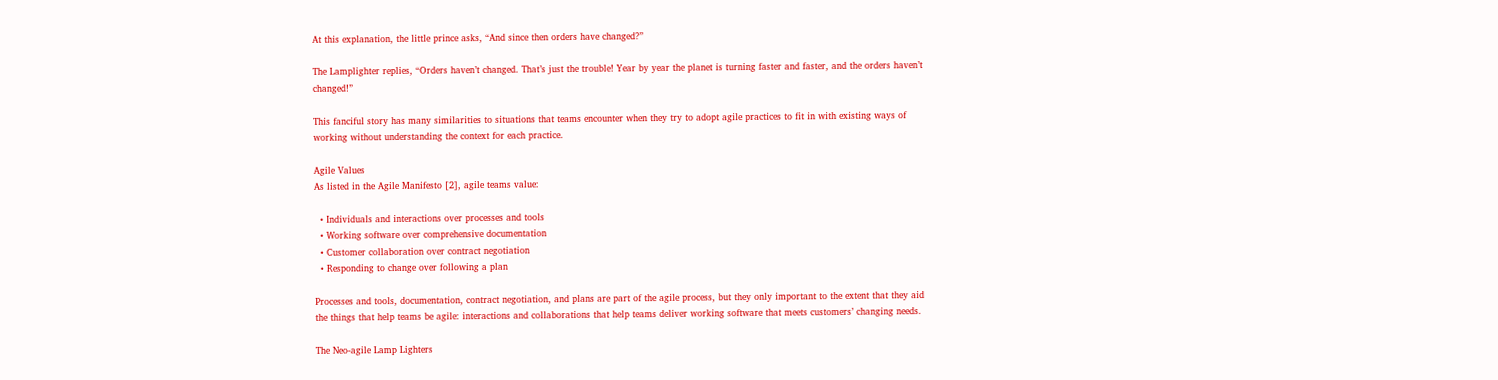At this explanation, the little prince asks, “And since then orders have changed?”

The Lamplighter replies, “Orders haven’t changed. That’s just the trouble! Year by year the planet is turning faster and faster, and the orders haven’t changed!”

This fanciful story has many similarities to situations that teams encounter when they try to adopt agile practices to fit in with existing ways of working without understanding the context for each practice.

Agile Values
As listed in the Agile Manifesto [2], agile teams value:

  • Individuals and interactions over processes and tools
  • Working software over comprehensive documentation
  • Customer collaboration over contract negotiation
  • Responding to change over following a plan

Processes and tools, documentation, contract negotiation, and plans are part of the agile process, but they only important to the extent that they aid the things that help teams be agile: interactions and collaborations that help teams deliver working software that meets customers’ changing needs.

The Neo-agile Lamp Lighters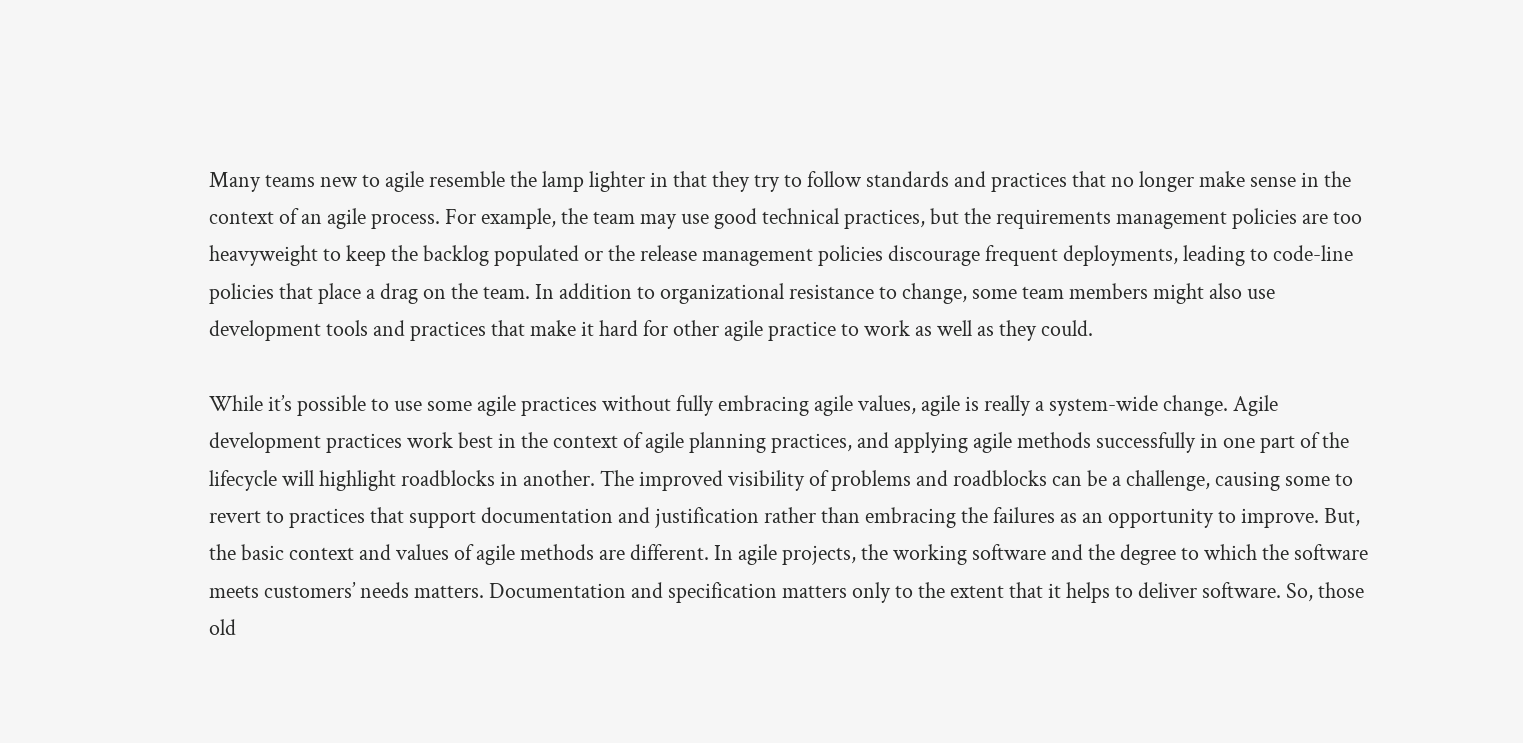Many teams new to agile resemble the lamp lighter in that they try to follow standards and practices that no longer make sense in the context of an agile process. For example, the team may use good technical practices, but the requirements management policies are too heavyweight to keep the backlog populated or the release management policies discourage frequent deployments, leading to code-line policies that place a drag on the team. In addition to organizational resistance to change, some team members might also use development tools and practices that make it hard for other agile practice to work as well as they could.

While it’s possible to use some agile practices without fully embracing agile values, agile is really a system-wide change. Agile development practices work best in the context of agile planning practices, and applying agile methods successfully in one part of the lifecycle will highlight roadblocks in another. The improved visibility of problems and roadblocks can be a challenge, causing some to revert to practices that support documentation and justification rather than embracing the failures as an opportunity to improve. But, the basic context and values of agile methods are different. In agile projects, the working software and the degree to which the software meets customers’ needs matters. Documentation and specification matters only to the extent that it helps to deliver software. So, those old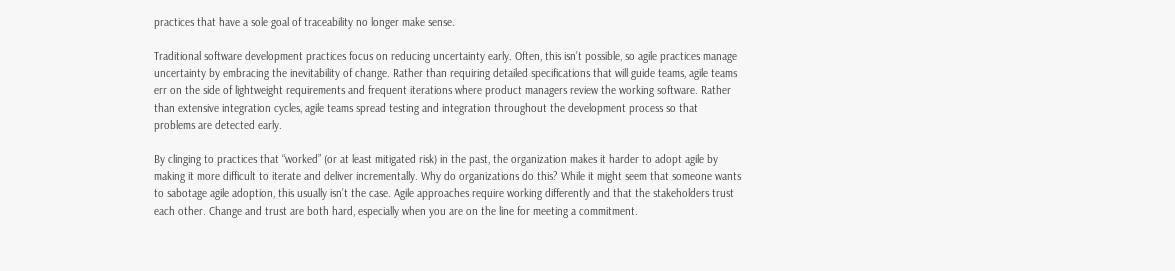practices that have a sole goal of traceability no longer make sense.

Traditional software development practices focus on reducing uncertainty early. Often, this isn’t possible, so agile practices manage uncertainty by embracing the inevitability of change. Rather than requiring detailed specifications that will guide teams, agile teams err on the side of lightweight requirements and frequent iterations where product managers review the working software. Rather than extensive integration cycles, agile teams spread testing and integration throughout the development process so that problems are detected early.

By clinging to practices that “worked” (or at least mitigated risk) in the past, the organization makes it harder to adopt agile by making it more difficult to iterate and deliver incrementally. Why do organizations do this? While it might seem that someone wants to sabotage agile adoption, this usually isn’t the case. Agile approaches require working differently and that the stakeholders trust each other. Change and trust are both hard, especially when you are on the line for meeting a commitment.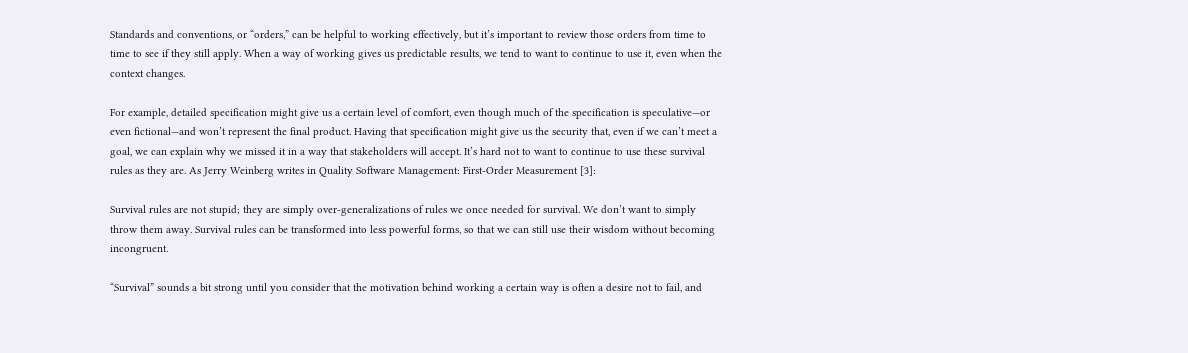Standards and conventions, or “orders,” can be helpful to working effectively, but it’s important to review those orders from time to time to see if they still apply. When a way of working gives us predictable results, we tend to want to continue to use it, even when the context changes.

For example, detailed specification might give us a certain level of comfort, even though much of the specification is speculative—or even fictional—and won’t represent the final product. Having that specification might give us the security that, even if we can’t meet a goal, we can explain why we missed it in a way that stakeholders will accept. It’s hard not to want to continue to use these survival rules as they are. As Jerry Weinberg writes in Quality Software Management: First-Order Measurement [3]:

Survival rules are not stupid; they are simply over-generalizations of rules we once needed for survival. We don’t want to simply throw them away. Survival rules can be transformed into less powerful forms, so that we can still use their wisdom without becoming incongruent.

“Survival” sounds a bit strong until you consider that the motivation behind working a certain way is often a desire not to fail, and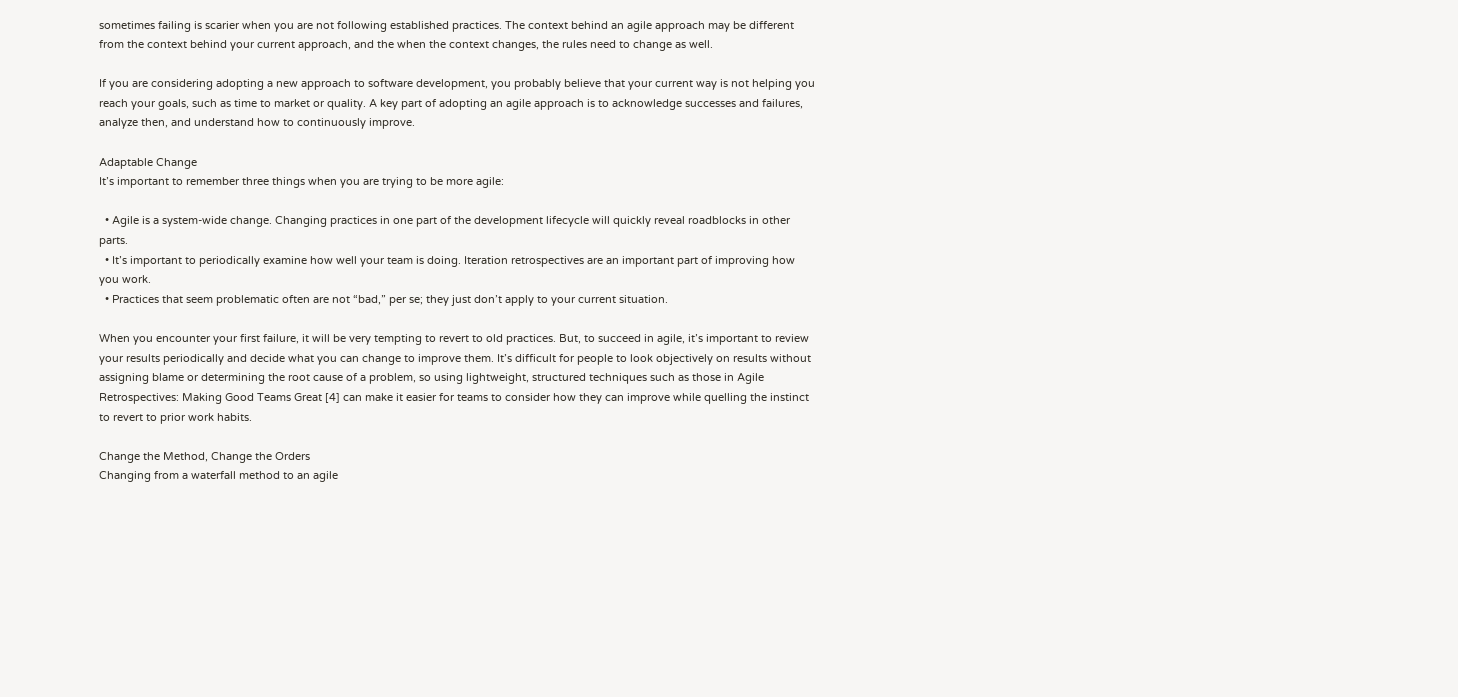sometimes failing is scarier when you are not following established practices. The context behind an agile approach may be different from the context behind your current approach, and the when the context changes, the rules need to change as well.

If you are considering adopting a new approach to software development, you probably believe that your current way is not helping you reach your goals, such as time to market or quality. A key part of adopting an agile approach is to acknowledge successes and failures, analyze then, and understand how to continuously improve.

Adaptable Change
It’s important to remember three things when you are trying to be more agile:

  • Agile is a system-wide change. Changing practices in one part of the development lifecycle will quickly reveal roadblocks in other parts.
  • It’s important to periodically examine how well your team is doing. Iteration retrospectives are an important part of improving how you work.
  • Practices that seem problematic often are not “bad,” per se; they just don’t apply to your current situation.

When you encounter your first failure, it will be very tempting to revert to old practices. But, to succeed in agile, it’s important to review your results periodically and decide what you can change to improve them. It’s difficult for people to look objectively on results without assigning blame or determining the root cause of a problem, so using lightweight, structured techniques such as those in Agile Retrospectives: Making Good Teams Great [4] can make it easier for teams to consider how they can improve while quelling the instinct to revert to prior work habits.

Change the Method, Change the Orders
Changing from a waterfall method to an agile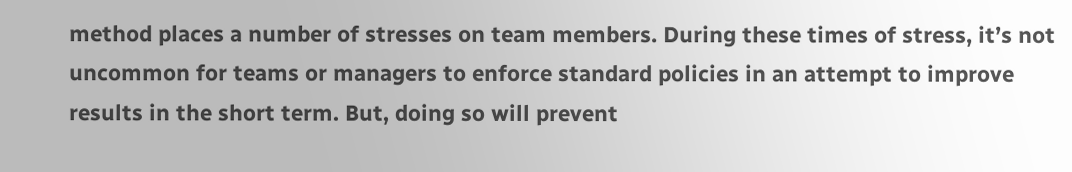method places a number of stresses on team members. During these times of stress, it’s not uncommon for teams or managers to enforce standard policies in an attempt to improve results in the short term. But, doing so will prevent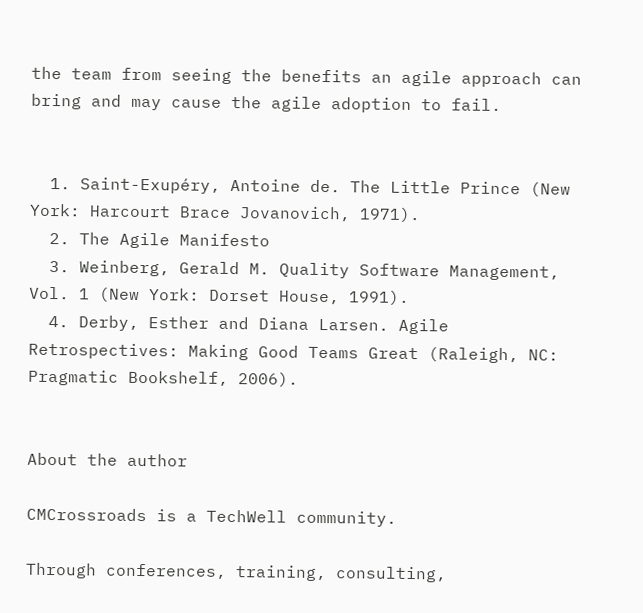the team from seeing the benefits an agile approach can bring and may cause the agile adoption to fail.


  1. Saint-Exupéry, Antoine de. The Little Prince (New York: Harcourt Brace Jovanovich, 1971).
  2. The Agile Manifesto
  3. Weinberg, Gerald M. Quality Software Management, Vol. 1 (New York: Dorset House, 1991).
  4. Derby, Esther and Diana Larsen. Agile Retrospectives: Making Good Teams Great (Raleigh, NC: Pragmatic Bookshelf, 2006).


About the author

CMCrossroads is a TechWell community.

Through conferences, training, consulting,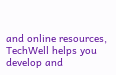and online resources, TechWell helps you develop and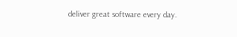deliver great software every day.